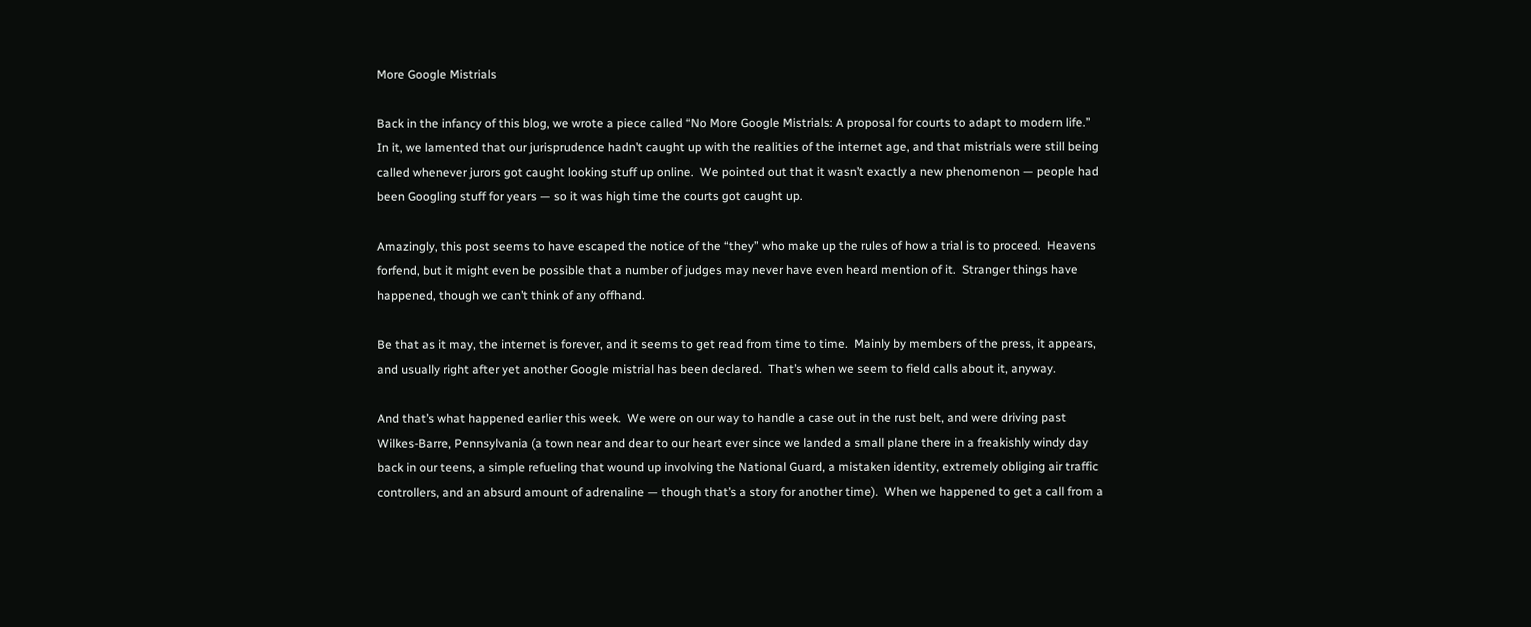More Google Mistrials

Back in the infancy of this blog, we wrote a piece called “No More Google Mistrials: A proposal for courts to adapt to modern life.”  In it, we lamented that our jurisprudence hadn’t caught up with the realities of the internet age, and that mistrials were still being called whenever jurors got caught looking stuff up online.  We pointed out that it wasn’t exactly a new phenomenon — people had been Googling stuff for years — so it was high time the courts got caught up.

Amazingly, this post seems to have escaped the notice of the “they” who make up the rules of how a trial is to proceed.  Heavens forfend, but it might even be possible that a number of judges may never have even heard mention of it.  Stranger things have happened, though we can’t think of any offhand.

Be that as it may, the internet is forever, and it seems to get read from time to time.  Mainly by members of the press, it appears, and usually right after yet another Google mistrial has been declared.  That’s when we seem to field calls about it, anyway.

And that’s what happened earlier this week.  We were on our way to handle a case out in the rust belt, and were driving past Wilkes-Barre, Pennsylvania (a town near and dear to our heart ever since we landed a small plane there in a freakishly windy day back in our teens, a simple refueling that wound up involving the National Guard, a mistaken identity, extremely obliging air traffic controllers, and an absurd amount of adrenaline — though that’s a story for another time).  When we happened to get a call from a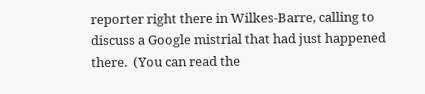reporter right there in Wilkes-Barre, calling to discuss a Google mistrial that had just happened there.  (You can read the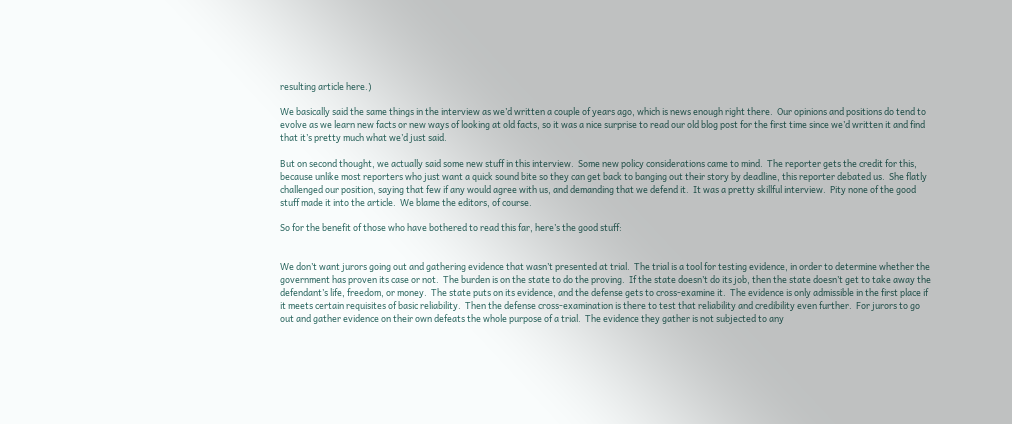resulting article here.)

We basically said the same things in the interview as we’d written a couple of years ago, which is news enough right there.  Our opinions and positions do tend to evolve as we learn new facts or new ways of looking at old facts, so it was a nice surprise to read our old blog post for the first time since we’d written it and find that it’s pretty much what we’d just said.

But on second thought, we actually said some new stuff in this interview.  Some new policy considerations came to mind.  The reporter gets the credit for this, because unlike most reporters who just want a quick sound bite so they can get back to banging out their story by deadline, this reporter debated us.  She flatly challenged our position, saying that few if any would agree with us, and demanding that we defend it.  It was a pretty skillful interview.  Pity none of the good stuff made it into the article.  We blame the editors, of course.

So for the benefit of those who have bothered to read this far, here’s the good stuff:


We don’t want jurors going out and gathering evidence that wasn’t presented at trial.  The trial is a tool for testing evidence, in order to determine whether the government has proven its case or not.  The burden is on the state to do the proving.  If the state doesn’t do its job, then the state doesn’t get to take away the defendant’s life, freedom, or money.  The state puts on its evidence, and the defense gets to cross-examine it.  The evidence is only admissible in the first place if it meets certain requisites of basic reliability.  Then the defense cross-examination is there to test that reliability and credibility even further.  For jurors to go out and gather evidence on their own defeats the whole purpose of a trial.  The evidence they gather is not subjected to any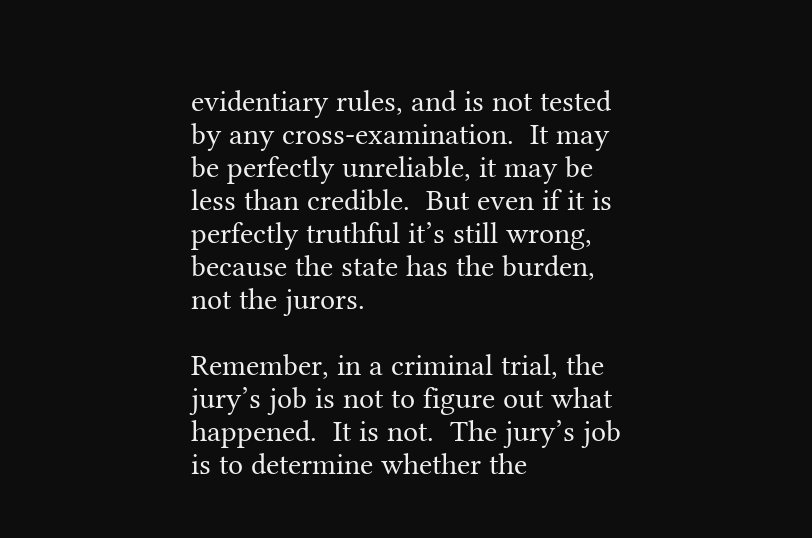evidentiary rules, and is not tested by any cross-examination.  It may be perfectly unreliable, it may be less than credible.  But even if it is perfectly truthful it’s still wrong, because the state has the burden, not the jurors.

Remember, in a criminal trial, the jury’s job is not to figure out what happened.  It is not.  The jury’s job is to determine whether the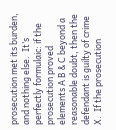prosecution met its burden, and nothing else.  It’s perfectly formulaic: if the prosecution proved elements A B & C beyond a reasonable doubt, then the defendant is guilty of crime X.  If the prosecution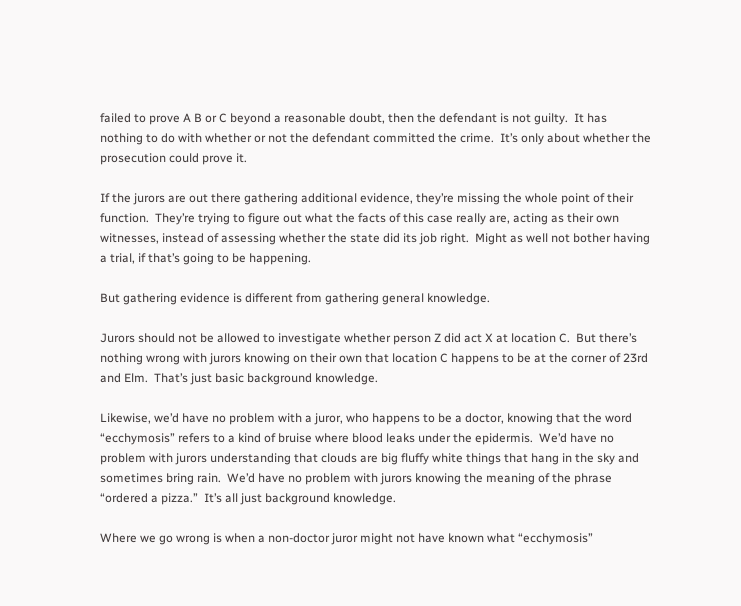failed to prove A B or C beyond a reasonable doubt, then the defendant is not guilty.  It has nothing to do with whether or not the defendant committed the crime.  It’s only about whether the prosecution could prove it.

If the jurors are out there gathering additional evidence, they’re missing the whole point of their function.  They’re trying to figure out what the facts of this case really are, acting as their own witnesses, instead of assessing whether the state did its job right.  Might as well not bother having a trial, if that’s going to be happening.

But gathering evidence is different from gathering general knowledge.

Jurors should not be allowed to investigate whether person Z did act X at location C.  But there’s nothing wrong with jurors knowing on their own that location C happens to be at the corner of 23rd and Elm.  That’s just basic background knowledge.

Likewise, we’d have no problem with a juror, who happens to be a doctor, knowing that the word “ecchymosis” refers to a kind of bruise where blood leaks under the epidermis.  We’d have no problem with jurors understanding that clouds are big fluffy white things that hang in the sky and sometimes bring rain.  We’d have no problem with jurors knowing the meaning of the phrase “ordered a pizza.”  It’s all just background knowledge.

Where we go wrong is when a non-doctor juror might not have known what “ecchymosis”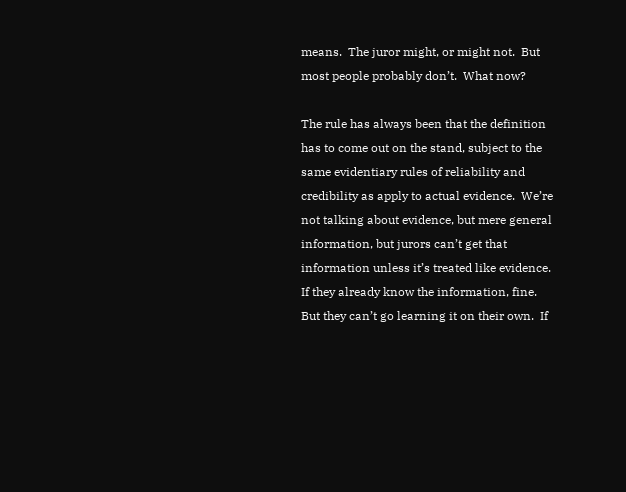means.  The juror might, or might not.  But most people probably don’t.  What now?

The rule has always been that the definition has to come out on the stand, subject to the same evidentiary rules of reliability and credibility as apply to actual evidence.  We’re not talking about evidence, but mere general information, but jurors can’t get that information unless it’s treated like evidence.  If they already know the information, fine.  But they can’t go learning it on their own.  If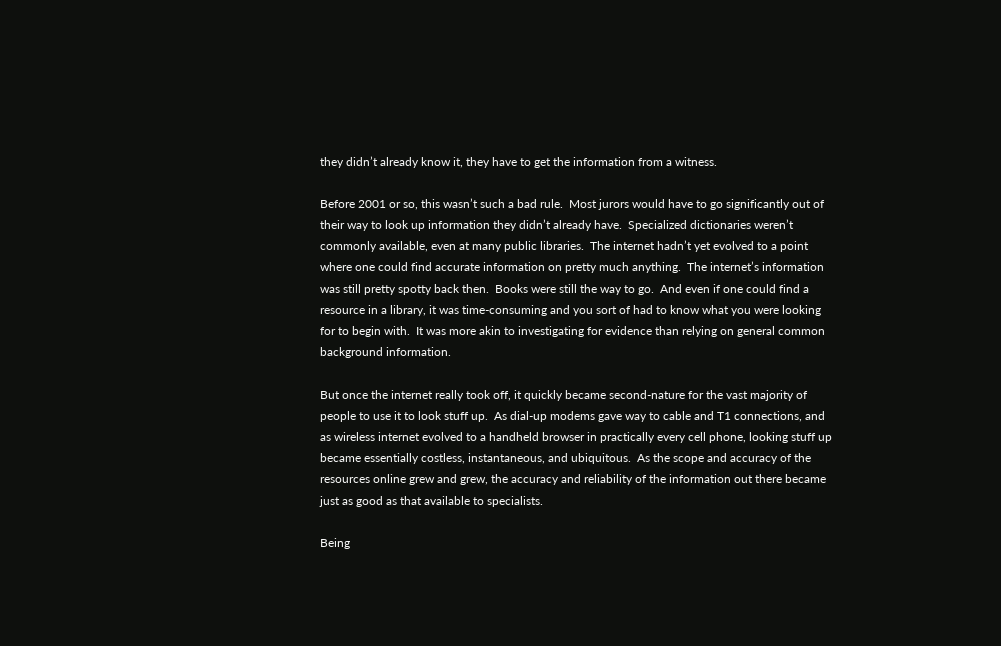they didn’t already know it, they have to get the information from a witness.

Before 2001 or so, this wasn’t such a bad rule.  Most jurors would have to go significantly out of their way to look up information they didn’t already have.  Specialized dictionaries weren’t commonly available, even at many public libraries.  The internet hadn’t yet evolved to a point where one could find accurate information on pretty much anything.  The internet’s information was still pretty spotty back then.  Books were still the way to go.  And even if one could find a resource in a library, it was time-consuming and you sort of had to know what you were looking for to begin with.  It was more akin to investigating for evidence than relying on general common background information.

But once the internet really took off, it quickly became second-nature for the vast majority of people to use it to look stuff up.  As dial-up modems gave way to cable and T1 connections, and as wireless internet evolved to a handheld browser in practically every cell phone, looking stuff up became essentially costless, instantaneous, and ubiquitous.  As the scope and accuracy of the resources online grew and grew, the accuracy and reliability of the information out there became just as good as that available to specialists.

Being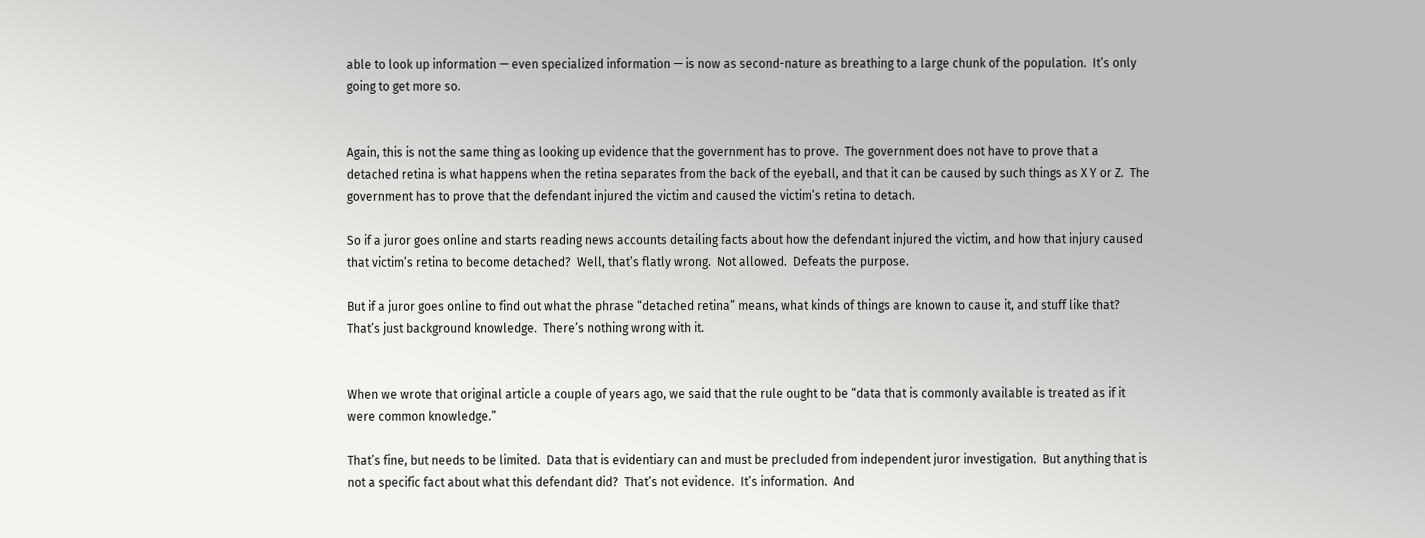able to look up information — even specialized information — is now as second-nature as breathing to a large chunk of the population.  It’s only going to get more so.


Again, this is not the same thing as looking up evidence that the government has to prove.  The government does not have to prove that a detached retina is what happens when the retina separates from the back of the eyeball, and that it can be caused by such things as X Y or Z.  The government has to prove that the defendant injured the victim and caused the victim’s retina to detach.

So if a juror goes online and starts reading news accounts detailing facts about how the defendant injured the victim, and how that injury caused that victim’s retina to become detached?  Well, that’s flatly wrong.  Not allowed.  Defeats the purpose.

But if a juror goes online to find out what the phrase “detached retina” means, what kinds of things are known to cause it, and stuff like that?  That’s just background knowledge.  There’s nothing wrong with it.


When we wrote that original article a couple of years ago, we said that the rule ought to be “data that is commonly available is treated as if it were common knowledge.”

That’s fine, but needs to be limited.  Data that is evidentiary can and must be precluded from independent juror investigation.  But anything that is not a specific fact about what this defendant did?  That’s not evidence.  It’s information.  And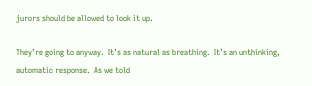jurors should be allowed to look it up.

They’re going to anyway.  It’s as natural as breathing.  It’s an unthinking, automatic response.  As we told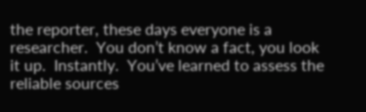the reporter, these days everyone is a researcher.  You don’t know a fact, you look it up.  Instantly.  You’ve learned to assess the reliable sources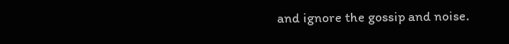and ignore the gossip and noise.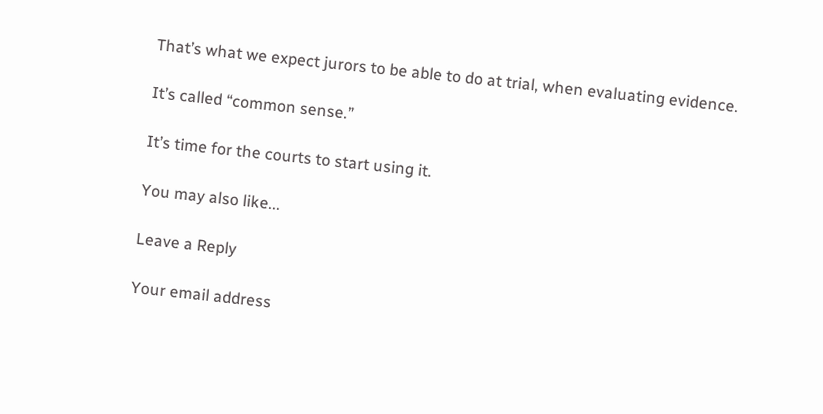That’s what we expect jurors to be able to do at trial, when evaluating evidence.

It’s called “common sense.”

It’s time for the courts to start using it.

You may also like...

Leave a Reply

Your email address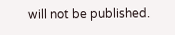will not be published.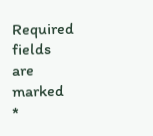Required fields are marked *